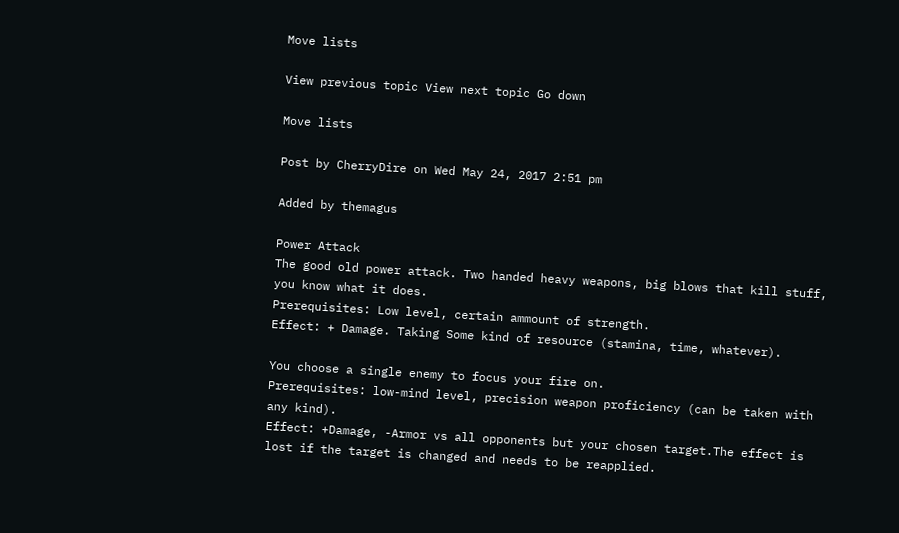Move lists

View previous topic View next topic Go down

Move lists

Post by CherryDire on Wed May 24, 2017 2:51 pm

Added by themagus

Power Attack
The good old power attack. Two handed heavy weapons, big blows that kill stuff, you know what it does.
Prerequisites: Low level, certain ammount of strength.
Effect: + Damage. Taking Some kind of resource (stamina, time, whatever).

You choose a single enemy to focus your fire on.
Prerequisites: low-mind level, precision weapon proficiency (can be taken with any kind).
Effect: +Damage, -Armor vs all opponents but your chosen target.The effect is lost if the target is changed and needs to be reapplied.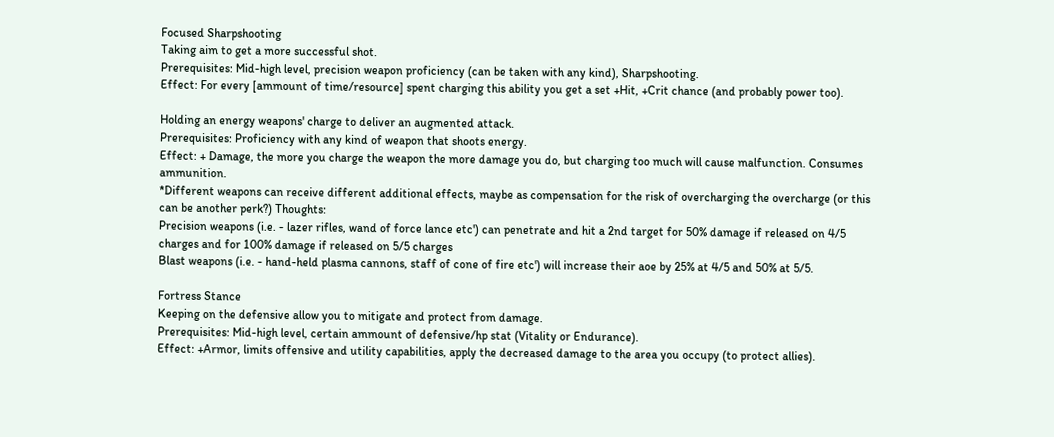Focused Sharpshooting
Taking aim to get a more successful shot.
Prerequisites: Mid-high level, precision weapon proficiency (can be taken with any kind), Sharpshooting.
Effect: For every [ammount of time/resource] spent charging this ability you get a set +Hit, +Crit chance (and probably power too).

Holding an energy weapons' charge to deliver an augmented attack.
Prerequisites: Proficiency with any kind of weapon that shoots energy.
Effect: + Damage, the more you charge the weapon the more damage you do, but charging too much will cause malfunction. Consumes ammunition.
*Different weapons can receive different additional effects, maybe as compensation for the risk of overcharging the overcharge (or this can be another perk?) Thoughts:
Precision weapons (i.e. - lazer rifles, wand of force lance etc') can penetrate and hit a 2nd target for 50% damage if released on 4/5 charges and for 100% damage if released on 5/5 charges
Blast weapons (i.e. - hand-held plasma cannons, staff of cone of fire etc') will increase their aoe by 25% at 4/5 and 50% at 5/5.

Fortress Stance
Keeping on the defensive allow you to mitigate and protect from damage.
Prerequisites: Mid-high level, certain ammount of defensive/hp stat (Vitality or Endurance).
Effect: +Armor, limits offensive and utility capabilities, apply the decreased damage to the area you occupy (to protect allies).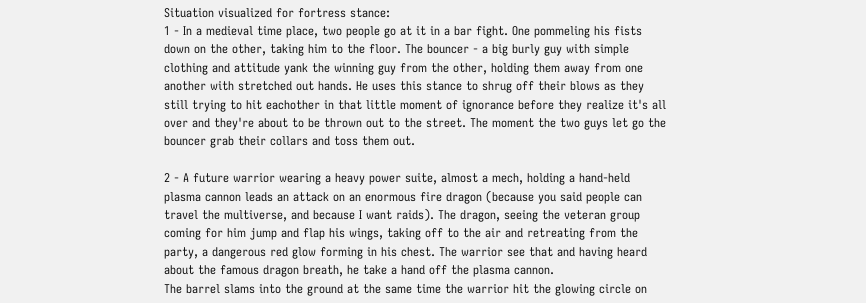Situation visualized for fortress stance:
1 - In a medieval time place, two people go at it in a bar fight. One pommeling his fists down on the other, taking him to the floor. The bouncer - a big burly guy with simple clothing and attitude yank the winning guy from the other, holding them away from one another with stretched out hands. He uses this stance to shrug off their blows as they still trying to hit eachother in that little moment of ignorance before they realize it's all over and they're about to be thrown out to the street. The moment the two guys let go the bouncer grab their collars and toss them out.

2 - A future warrior wearing a heavy power suite, almost a mech, holding a hand-held plasma cannon leads an attack on an enormous fire dragon (because you said people can travel the multiverse, and because I want raids). The dragon, seeing the veteran group coming for him jump and flap his wings, taking off to the air and retreating from the party, a dangerous red glow forming in his chest. The warrior see that and having heard about the famous dragon breath, he take a hand off the plasma cannon.
The barrel slams into the ground at the same time the warrior hit the glowing circle on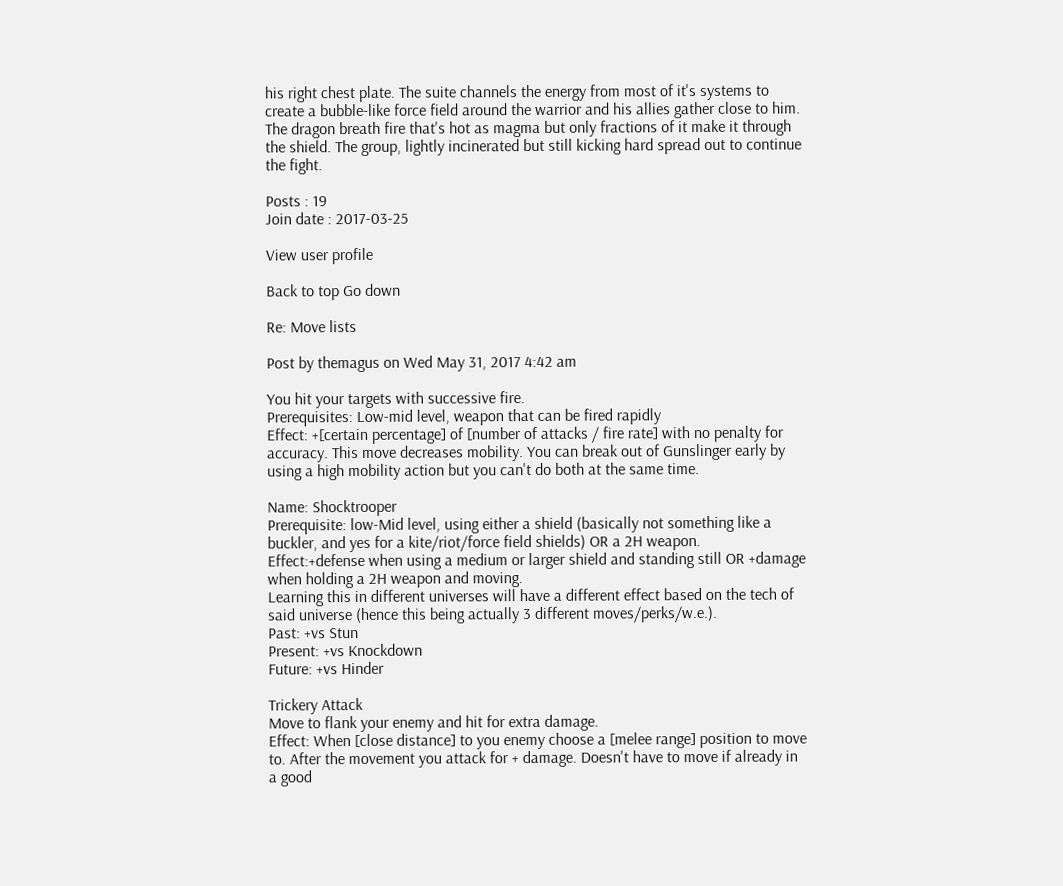his right chest plate. The suite channels the energy from most of it's systems to create a bubble-like force field around the warrior and his allies gather close to him. The dragon breath fire that's hot as magma but only fractions of it make it through the shield. The group, lightly incinerated but still kicking hard spread out to continue the fight.

Posts : 19
Join date : 2017-03-25

View user profile

Back to top Go down

Re: Move lists

Post by themagus on Wed May 31, 2017 4:42 am

You hit your targets with successive fire.
Prerequisites: Low-mid level, weapon that can be fired rapidly
Effect: +[certain percentage] of [number of attacks / fire rate] with no penalty for accuracy. This move decreases mobility. You can break out of Gunslinger early by using a high mobility action but you can't do both at the same time.

Name: Shocktrooper
Prerequisite: low-Mid level, using either a shield (basically not something like a buckler, and yes for a kite/riot/force field shields) OR a 2H weapon.
Effect:+defense when using a medium or larger shield and standing still OR +damage when holding a 2H weapon and moving.
Learning this in different universes will have a different effect based on the tech of said universe (hence this being actually 3 different moves/perks/w.e.).
Past: +vs Stun
Present: +vs Knockdown
Future: +vs Hinder

Trickery Attack
Move to flank your enemy and hit for extra damage.
Effect: When [close distance] to you enemy choose a [melee range] position to move to. After the movement you attack for + damage. Doesn't have to move if already in a good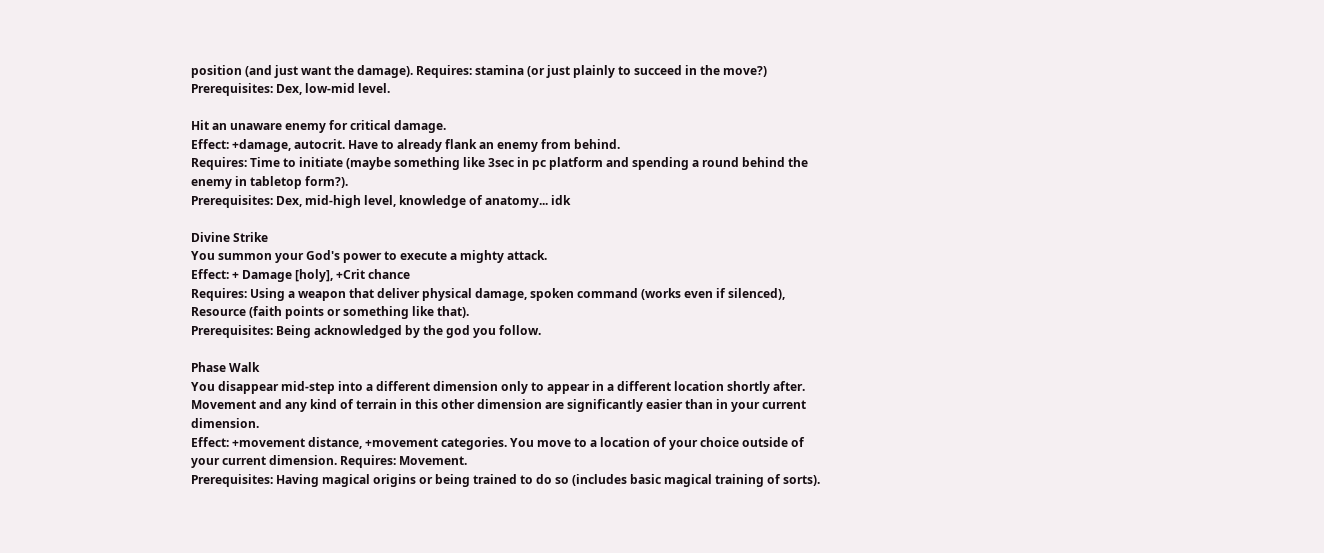position (and just want the damage). Requires: stamina (or just plainly to succeed in the move?)
Prerequisites: Dex, low-mid level.

Hit an unaware enemy for critical damage.
Effect: +damage, autocrit. Have to already flank an enemy from behind.
Requires: Time to initiate (maybe something like 3sec in pc platform and spending a round behind the enemy in tabletop form?).
Prerequisites: Dex, mid-high level, knowledge of anatomy... idk

Divine Strike
You summon your God's power to execute a mighty attack.
Effect: + Damage [holy], +Crit chance
Requires: Using a weapon that deliver physical damage, spoken command (works even if silenced), Resource (faith points or something like that).
Prerequisites: Being acknowledged by the god you follow.

Phase Walk
You disappear mid-step into a different dimension only to appear in a different location shortly after. Movement and any kind of terrain in this other dimension are significantly easier than in your current dimension.
Effect: +movement distance, +movement categories. You move to a location of your choice outside of your current dimension. Requires: Movement.
Prerequisites: Having magical origins or being trained to do so (includes basic magical training of sorts).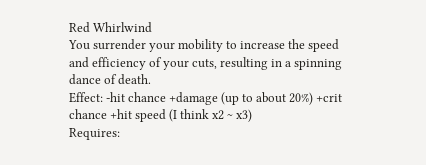Red Whirlwind
You surrender your mobility to increase the speed and efficiency of your cuts, resulting in a spinning dance of death.
Effect: -hit chance +damage (up to about 20%) +crit chance +hit speed (I think x2 ~ x3)
Requires: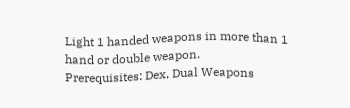Light 1 handed weapons in more than 1 hand or double weapon.
Prerequisites: Dex, Dual Weapons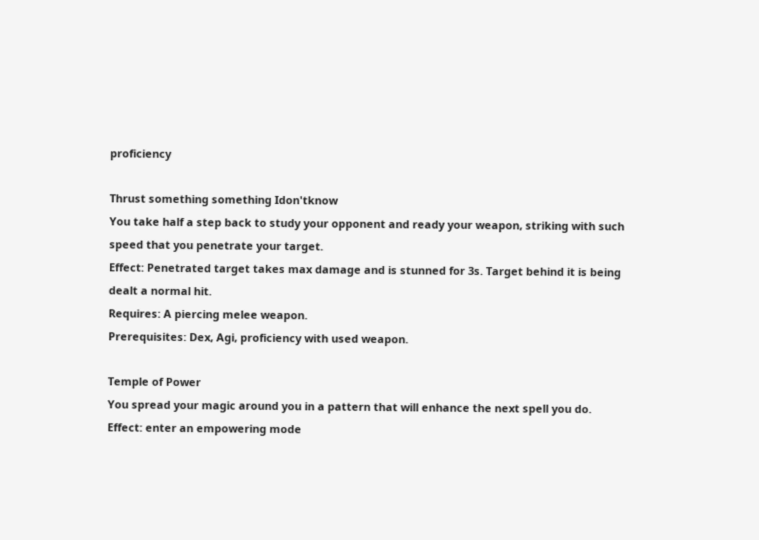proficiency

Thrust something something Idon'tknow
You take half a step back to study your opponent and ready your weapon, striking with such speed that you penetrate your target.
Effect: Penetrated target takes max damage and is stunned for 3s. Target behind it is being dealt a normal hit.
Requires: A piercing melee weapon.
Prerequisites: Dex, Agi, proficiency with used weapon.

Temple of Power
You spread your magic around you in a pattern that will enhance the next spell you do.
Effect: enter an empowering mode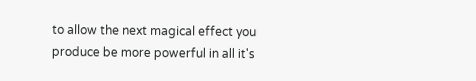to allow the next magical effect you produce be more powerful in all it's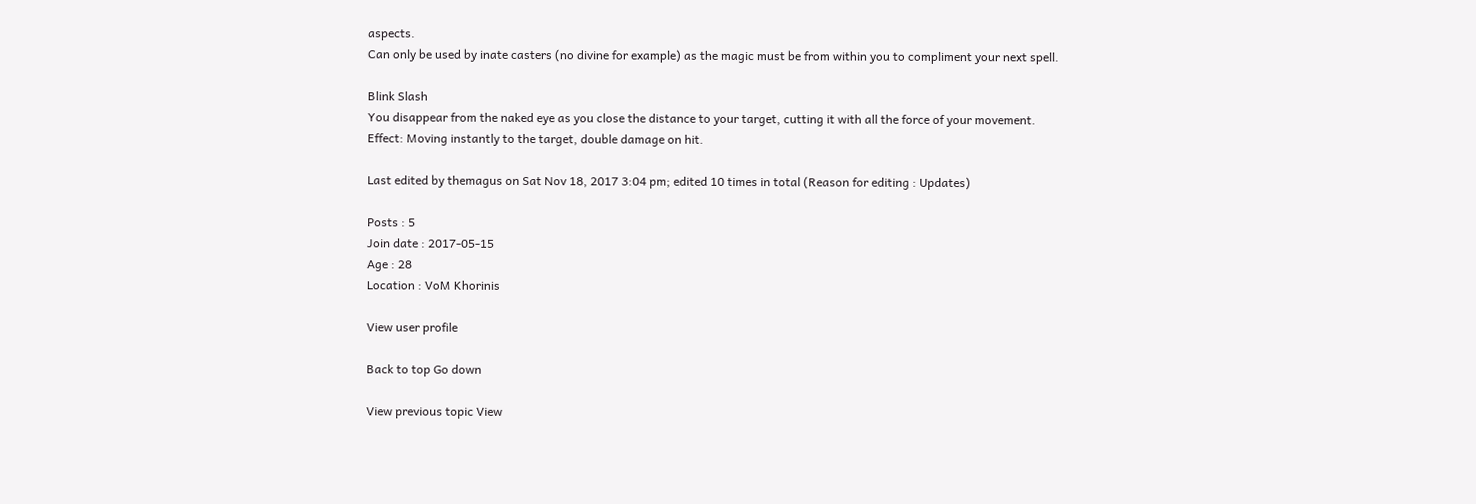aspects.
Can only be used by inate casters (no divine for example) as the magic must be from within you to compliment your next spell.

Blink Slash
You disappear from the naked eye as you close the distance to your target, cutting it with all the force of your movement.
Effect: Moving instantly to the target, double damage on hit.

Last edited by themagus on Sat Nov 18, 2017 3:04 pm; edited 10 times in total (Reason for editing : Updates)

Posts : 5
Join date : 2017-05-15
Age : 28
Location : VoM Khorinis

View user profile

Back to top Go down

View previous topic View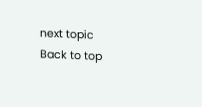next topic Back to top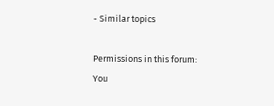- Similar topics

Permissions in this forum:
You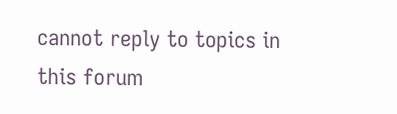cannot reply to topics in this forum